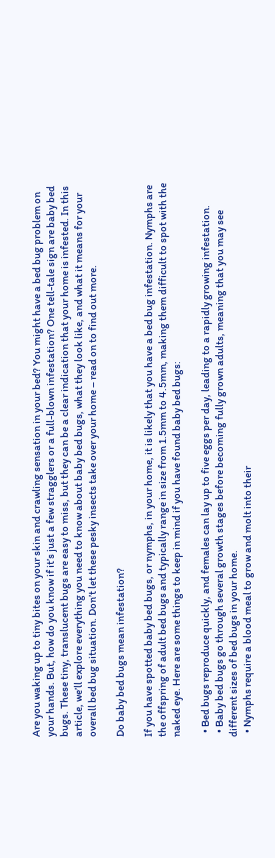Are you waking up to tiny bites on your skin and crawling sensation in your bed? You might have a bed bug problem on your hands. But, how do you know if it’s just a few stragglers or a full-blown infestation? One tell-tale sign are baby bed bugs. These tiny, translucent bugs are easy to miss, but they can be a clear indication that your home is infested. In this article, we’ll explore everything you need to know about baby bed bugs, what they look like, and what it means for your overall bed bug situation. Don’t let these pesky insects take over your home – read on to find out more.

Do baby bed bugs mean infestation?

If you have spotted baby bed bugs, or nymphs, in your home, it is likely that you have a bed bug infestation. Nymphs are the offspring of adult bed bugs and typically range in size from 1.5mm to 4.5mm, making them difficult to spot with the naked eye. Here are some things to keep in mind if you have found baby bed bugs:

  • Bed bugs reproduce quickly, and females can lay up to five eggs per day, leading to a rapidly growing infestation.
  • Baby bed bugs go through several growth stages before becoming fully grown adults, meaning that you may see different sizes of bed bugs in your home.
  • Nymphs require a blood meal to grow and molt into their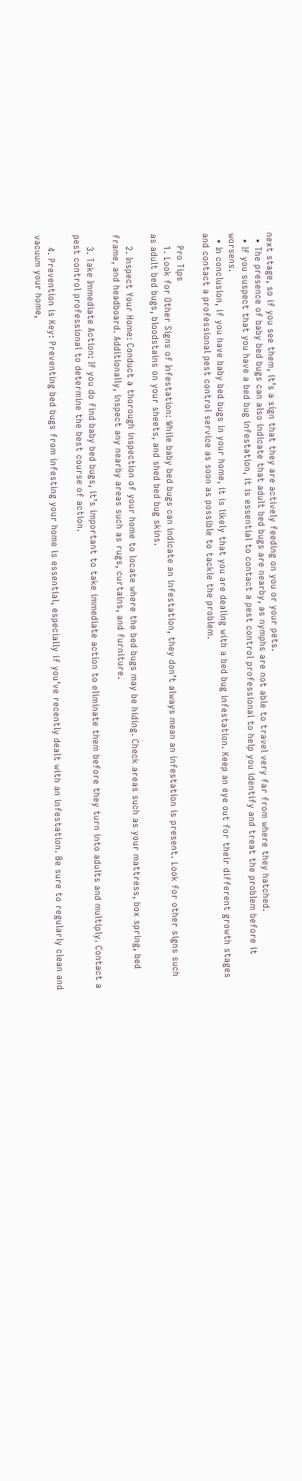next stage, so if you see them, it’s a sign that they are actively feeding on you or your pets.
  • The presence of baby bed bugs can also indicate that adult bed bugs are nearby, as nymphs are not able to travel very far from where they hatched.
  • If you suspect that you have a bed bug infestation, it is essential to contact a pest control professional to help you identify and treat the problem before it worsens.
  • In conclusion, if you have baby bed bugs in your home, it is likely that you are dealing with a bed bug infestation. Keep an eye out for their different growth stages and contact a professional pest control service as soon as possible to tackle the problem.

    Pro Tips
    1. Look for Other Signs of Infestation: While baby bed bugs can indicate an infestation, they don’t always mean an infestation is present. Look for other signs such as adult bed bugs, bloodstains on your sheets, and shed bed bug skins.

    2. Inspect Your Home: Conduct a thorough inspection of your home to locate where the bed bugs may be hiding. Check areas such as your mattress, box spring, bed frame, and headboard. Additionally, inspect any nearby areas such as rugs, curtains, and furniture.

    3. Take Immediate Action: If you do find baby bed bugs, it’s important to take immediate action to eliminate them before they turn into adults and multiply. Contact a pest control professional to determine the best course of action.

    4. Prevention is Key: Preventing bed bugs from infesting your home is essential, especially if you’ve recently dealt with an infestation. Be sure to regularly clean and vacuum your home,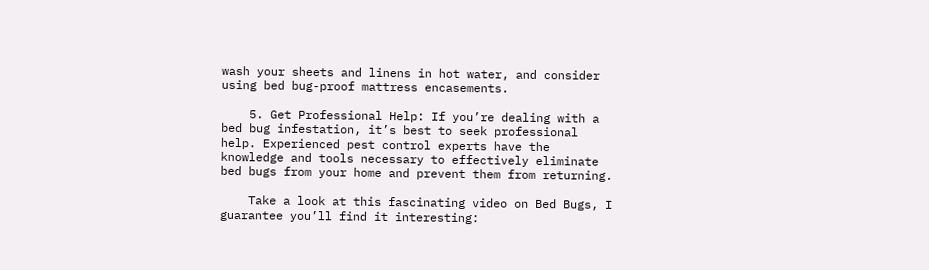wash your sheets and linens in hot water, and consider using bed bug-proof mattress encasements.

    5. Get Professional Help: If you’re dealing with a bed bug infestation, it’s best to seek professional help. Experienced pest control experts have the knowledge and tools necessary to effectively eliminate bed bugs from your home and prevent them from returning.

    Take a look at this fascinating video on Bed Bugs, I guarantee you’ll find it interesting: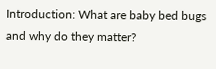Introduction: What are baby bed bugs and why do they matter?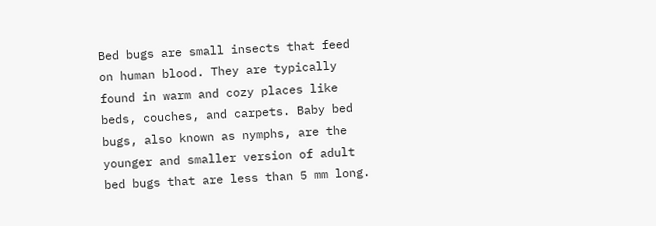Bed bugs are small insects that feed on human blood. They are typically found in warm and cozy places like beds, couches, and carpets. Baby bed bugs, also known as nymphs, are the younger and smaller version of adult bed bugs that are less than 5 mm long.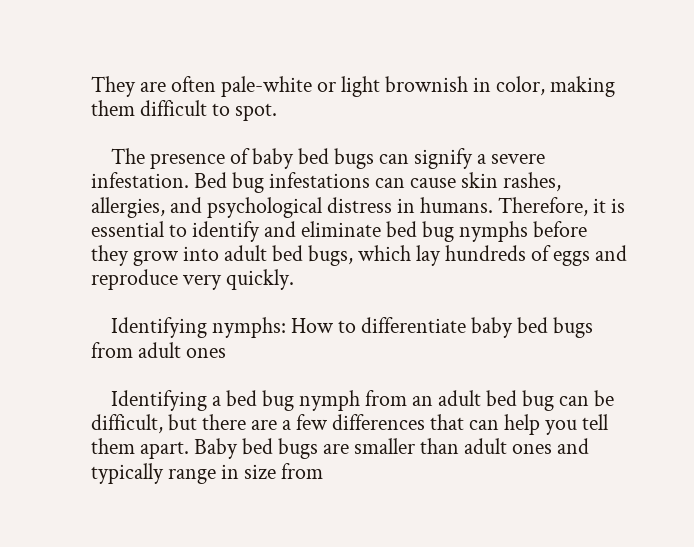They are often pale-white or light brownish in color, making them difficult to spot.

    The presence of baby bed bugs can signify a severe infestation. Bed bug infestations can cause skin rashes, allergies, and psychological distress in humans. Therefore, it is essential to identify and eliminate bed bug nymphs before they grow into adult bed bugs, which lay hundreds of eggs and reproduce very quickly.

    Identifying nymphs: How to differentiate baby bed bugs from adult ones

    Identifying a bed bug nymph from an adult bed bug can be difficult, but there are a few differences that can help you tell them apart. Baby bed bugs are smaller than adult ones and typically range in size from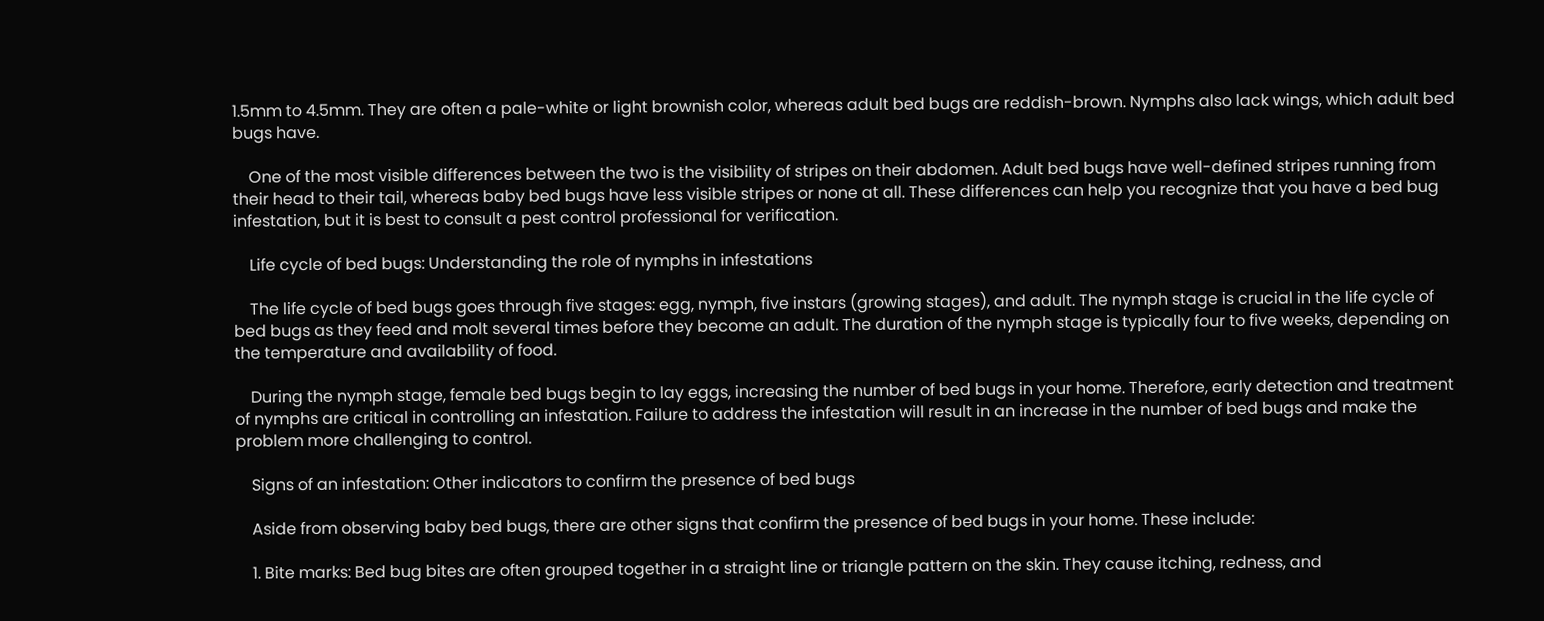1.5mm to 4.5mm. They are often a pale-white or light brownish color, whereas adult bed bugs are reddish-brown. Nymphs also lack wings, which adult bed bugs have.

    One of the most visible differences between the two is the visibility of stripes on their abdomen. Adult bed bugs have well-defined stripes running from their head to their tail, whereas baby bed bugs have less visible stripes or none at all. These differences can help you recognize that you have a bed bug infestation, but it is best to consult a pest control professional for verification.

    Life cycle of bed bugs: Understanding the role of nymphs in infestations

    The life cycle of bed bugs goes through five stages: egg, nymph, five instars (growing stages), and adult. The nymph stage is crucial in the life cycle of bed bugs as they feed and molt several times before they become an adult. The duration of the nymph stage is typically four to five weeks, depending on the temperature and availability of food.

    During the nymph stage, female bed bugs begin to lay eggs, increasing the number of bed bugs in your home. Therefore, early detection and treatment of nymphs are critical in controlling an infestation. Failure to address the infestation will result in an increase in the number of bed bugs and make the problem more challenging to control.

    Signs of an infestation: Other indicators to confirm the presence of bed bugs

    Aside from observing baby bed bugs, there are other signs that confirm the presence of bed bugs in your home. These include:

    1. Bite marks: Bed bug bites are often grouped together in a straight line or triangle pattern on the skin. They cause itching, redness, and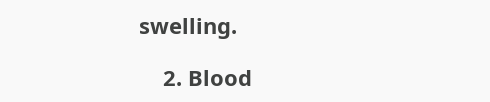swelling.

    2. Blood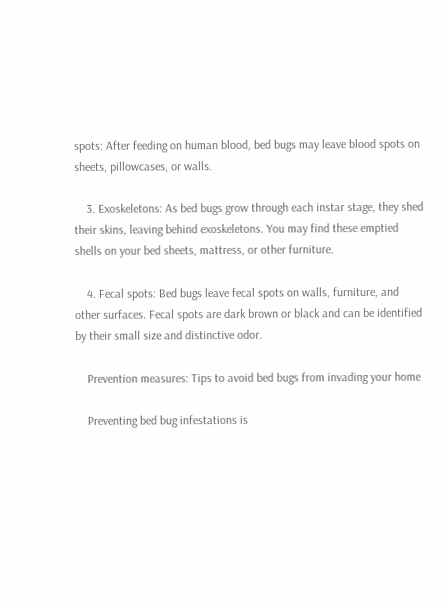spots: After feeding on human blood, bed bugs may leave blood spots on sheets, pillowcases, or walls.

    3. Exoskeletons: As bed bugs grow through each instar stage, they shed their skins, leaving behind exoskeletons. You may find these emptied shells on your bed sheets, mattress, or other furniture.

    4. Fecal spots: Bed bugs leave fecal spots on walls, furniture, and other surfaces. Fecal spots are dark brown or black and can be identified by their small size and distinctive odor.

    Prevention measures: Tips to avoid bed bugs from invading your home

    Preventing bed bug infestations is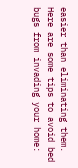easier than eliminating them. Here are some tips to avoid bed bugs from invading your home: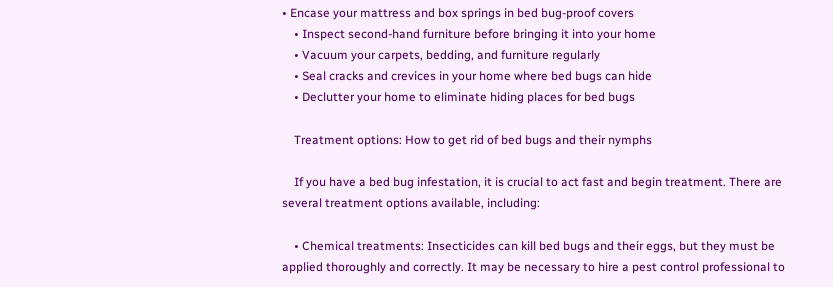• Encase your mattress and box springs in bed bug-proof covers
    • Inspect second-hand furniture before bringing it into your home
    • Vacuum your carpets, bedding, and furniture regularly
    • Seal cracks and crevices in your home where bed bugs can hide
    • Declutter your home to eliminate hiding places for bed bugs

    Treatment options: How to get rid of bed bugs and their nymphs

    If you have a bed bug infestation, it is crucial to act fast and begin treatment. There are several treatment options available, including:

    • Chemical treatments: Insecticides can kill bed bugs and their eggs, but they must be applied thoroughly and correctly. It may be necessary to hire a pest control professional to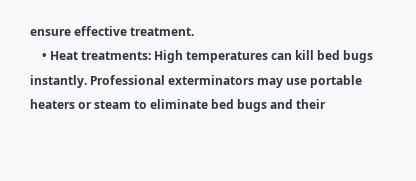ensure effective treatment.
    • Heat treatments: High temperatures can kill bed bugs instantly. Professional exterminators may use portable heaters or steam to eliminate bed bugs and their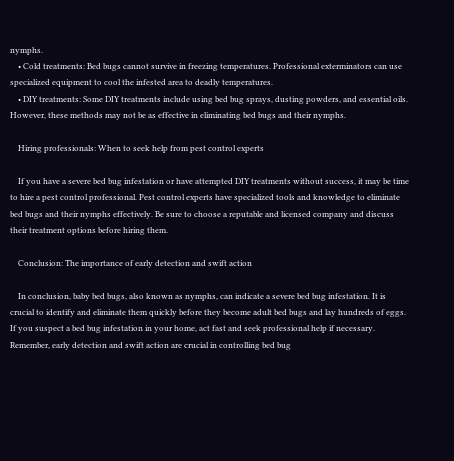nymphs.
    • Cold treatments: Bed bugs cannot survive in freezing temperatures. Professional exterminators can use specialized equipment to cool the infested area to deadly temperatures.
    • DIY treatments: Some DIY treatments include using bed bug sprays, dusting powders, and essential oils. However, these methods may not be as effective in eliminating bed bugs and their nymphs.

    Hiring professionals: When to seek help from pest control experts

    If you have a severe bed bug infestation or have attempted DIY treatments without success, it may be time to hire a pest control professional. Pest control experts have specialized tools and knowledge to eliminate bed bugs and their nymphs effectively. Be sure to choose a reputable and licensed company and discuss their treatment options before hiring them.

    Conclusion: The importance of early detection and swift action

    In conclusion, baby bed bugs, also known as nymphs, can indicate a severe bed bug infestation. It is crucial to identify and eliminate them quickly before they become adult bed bugs and lay hundreds of eggs. If you suspect a bed bug infestation in your home, act fast and seek professional help if necessary. Remember, early detection and swift action are crucial in controlling bed bug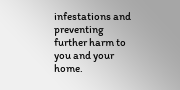infestations and preventing further harm to you and your home.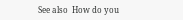See also  How do you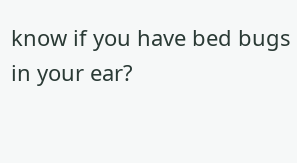know if you have bed bugs in your ear?